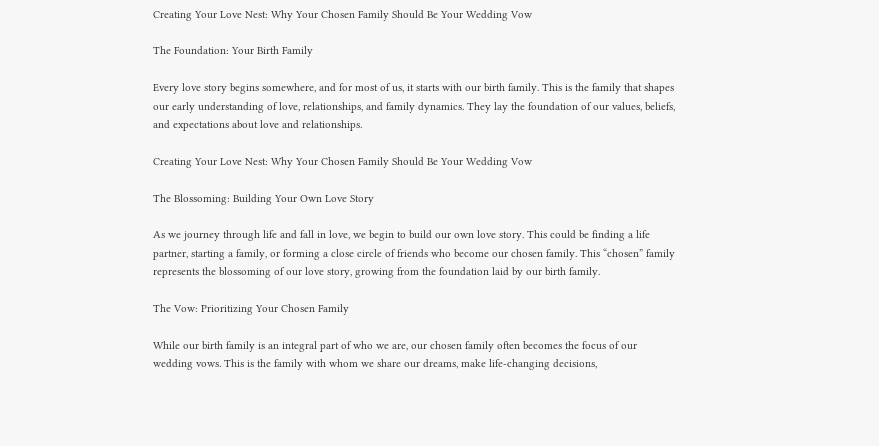Creating Your Love Nest: Why Your Chosen Family Should Be Your Wedding Vow

The Foundation: Your Birth Family

Every love story begins somewhere, and for most of us, it starts with our birth family. This is the family that shapes our early understanding of love, relationships, and family dynamics. They lay the foundation of our values, beliefs, and expectations about love and relationships.

Creating Your Love Nest: Why Your Chosen Family Should Be Your Wedding Vow

The Blossoming: Building Your Own Love Story

As we journey through life and fall in love, we begin to build our own love story. This could be finding a life partner, starting a family, or forming a close circle of friends who become our chosen family. This “chosen” family represents the blossoming of our love story, growing from the foundation laid by our birth family.

The Vow: Prioritizing Your Chosen Family

While our birth family is an integral part of who we are, our chosen family often becomes the focus of our wedding vows. This is the family with whom we share our dreams, make life-changing decisions,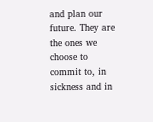and plan our future. They are the ones we choose to commit to, in sickness and in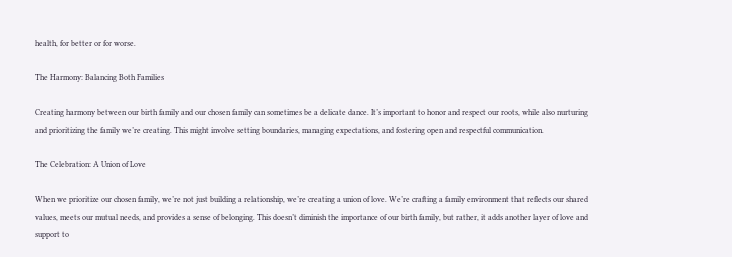health, for better or for worse.

The Harmony: Balancing Both Families

Creating harmony between our birth family and our chosen family can sometimes be a delicate dance. It’s important to honor and respect our roots, while also nurturing and prioritizing the family we’re creating. This might involve setting boundaries, managing expectations, and fostering open and respectful communication.

The Celebration: A Union of Love

When we prioritize our chosen family, we’re not just building a relationship, we’re creating a union of love. We’re crafting a family environment that reflects our shared values, meets our mutual needs, and provides a sense of belonging. This doesn’t diminish the importance of our birth family, but rather, it adds another layer of love and support to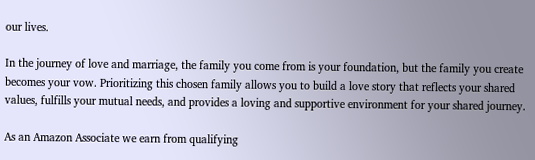our lives.

In the journey of love and marriage, the family you come from is your foundation, but the family you create becomes your vow. Prioritizing this chosen family allows you to build a love story that reflects your shared values, fulfills your mutual needs, and provides a loving and supportive environment for your shared journey.

As an Amazon Associate we earn from qualifying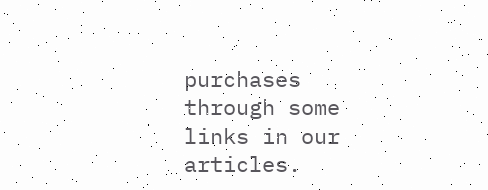purchases through some links in our articles.